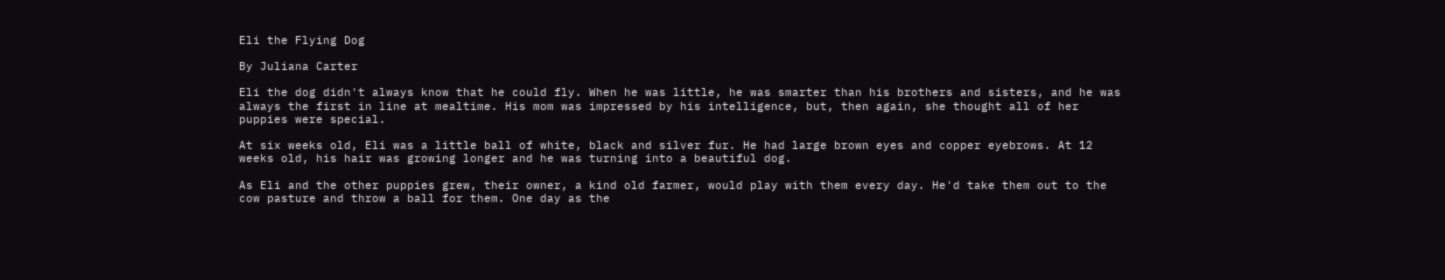Eli the Flying Dog

By Juliana Carter

Eli the dog didn't always know that he could fly. When he was little, he was smarter than his brothers and sisters, and he was always the first in line at mealtime. His mom was impressed by his intelligence, but, then again, she thought all of her puppies were special.

At six weeks old, Eli was a little ball of white, black and silver fur. He had large brown eyes and copper eyebrows. At 12 weeks old, his hair was growing longer and he was turning into a beautiful dog.

As Eli and the other puppies grew, their owner, a kind old farmer, would play with them every day. He'd take them out to the cow pasture and throw a ball for them. One day as the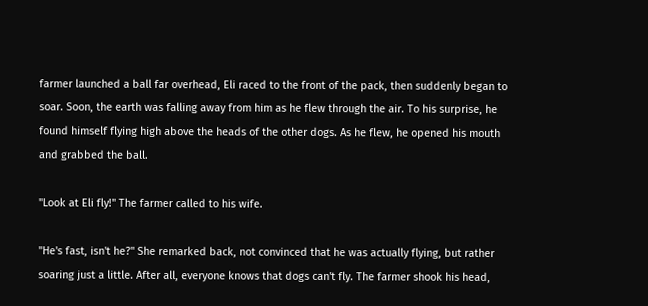farmer launched a ball far overhead, Eli raced to the front of the pack, then suddenly began to soar. Soon, the earth was falling away from him as he flew through the air. To his surprise, he found himself flying high above the heads of the other dogs. As he flew, he opened his mouth and grabbed the ball.

"Look at Eli fly!" The farmer called to his wife.

"He's fast, isn't he?" She remarked back, not convinced that he was actually flying, but rather soaring just a little. After all, everyone knows that dogs can't fly. The farmer shook his head,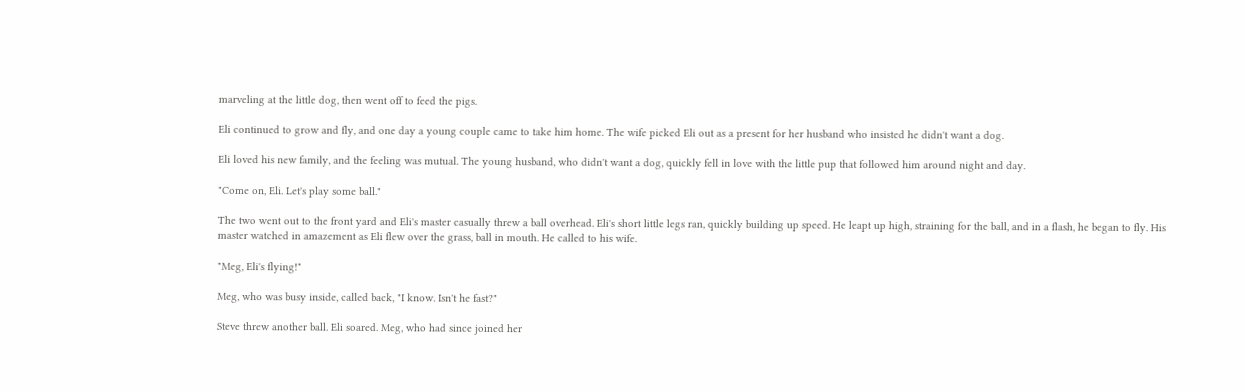marveling at the little dog, then went off to feed the pigs.

Eli continued to grow and fly, and one day a young couple came to take him home. The wife picked Eli out as a present for her husband who insisted he didn't want a dog.

Eli loved his new family, and the feeling was mutual. The young husband, who didn't want a dog, quickly fell in love with the little pup that followed him around night and day.

"Come on, Eli. Let's play some ball."

The two went out to the front yard and Eli's master casually threw a ball overhead. Eli's short little legs ran, quickly building up speed. He leapt up high, straining for the ball, and in a flash, he began to fly. His master watched in amazement as Eli flew over the grass, ball in mouth. He called to his wife.

"Meg, Eli's flying!"

Meg, who was busy inside, called back, "I know. Isn't he fast?"

Steve threw another ball. Eli soared. Meg, who had since joined her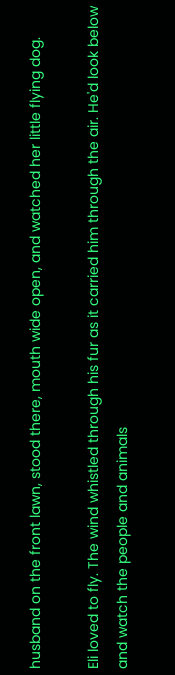husband on the front lawn, stood there, mouth wide open, and watched her little flying dog.

Eli loved to fly. The wind whistled through his fur as it carried him through the air. He'd look below and watch the people and animals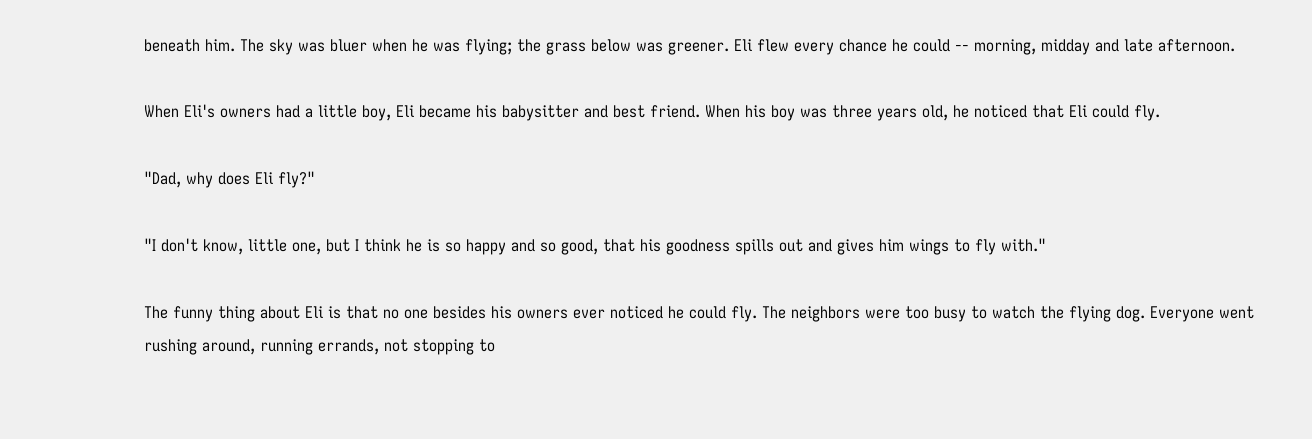beneath him. The sky was bluer when he was flying; the grass below was greener. Eli flew every chance he could -- morning, midday and late afternoon.

When Eli's owners had a little boy, Eli became his babysitter and best friend. When his boy was three years old, he noticed that Eli could fly.

"Dad, why does Eli fly?"

"I don't know, little one, but I think he is so happy and so good, that his goodness spills out and gives him wings to fly with."

The funny thing about Eli is that no one besides his owners ever noticed he could fly. The neighbors were too busy to watch the flying dog. Everyone went rushing around, running errands, not stopping to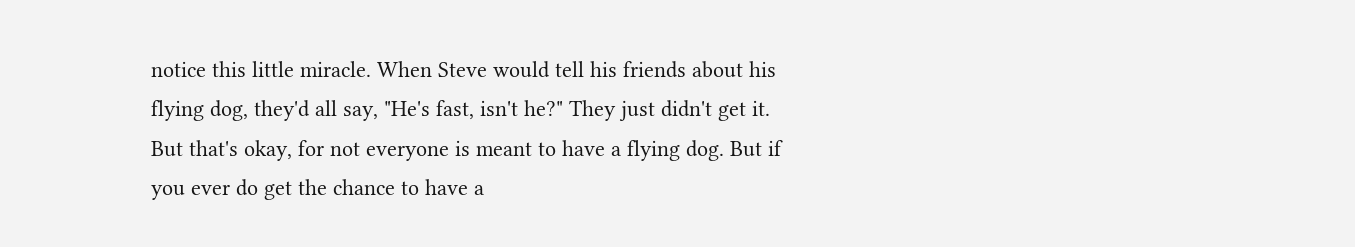notice this little miracle. When Steve would tell his friends about his flying dog, they'd all say, "He's fast, isn't he?" They just didn't get it. But that's okay, for not everyone is meant to have a flying dog. But if you ever do get the chance to have a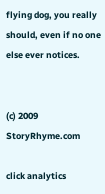flying dog, you really should, even if no one else ever notices.


(c) 2009 StoryRhyme.com

click analytics